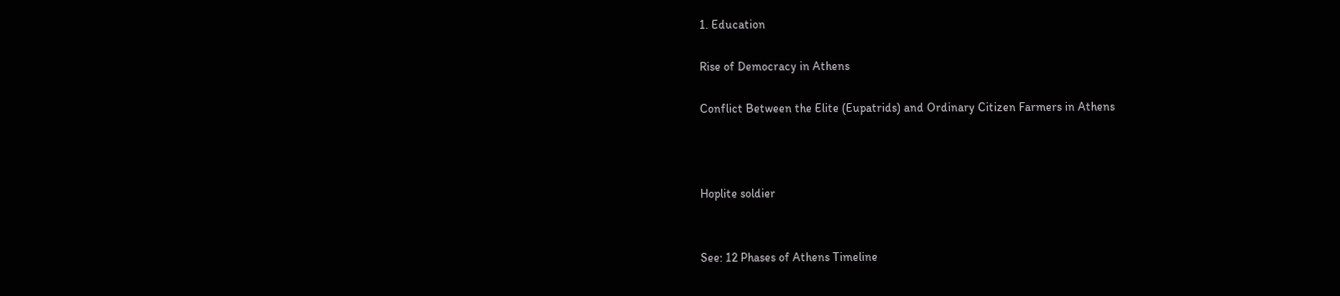1. Education

Rise of Democracy in Athens

Conflict Between the Elite (Eupatrids) and Ordinary Citizen Farmers in Athens



Hoplite soldier


See: 12 Phases of Athens Timeline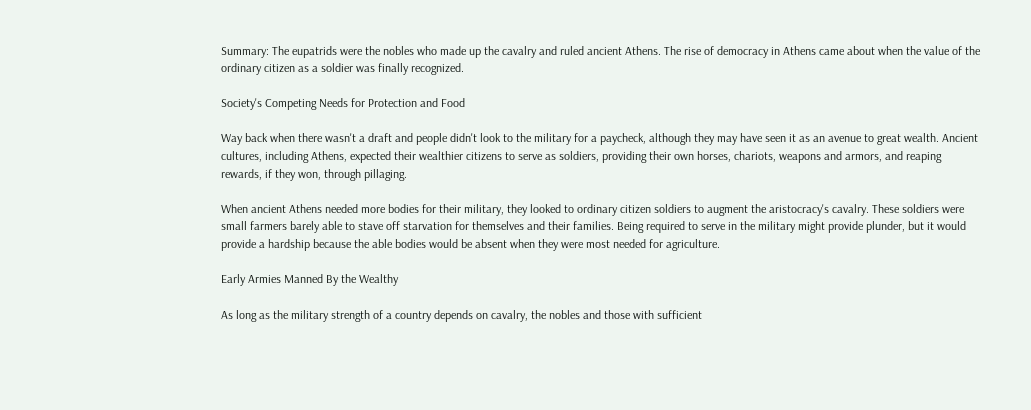Summary: The eupatrids were the nobles who made up the cavalry and ruled ancient Athens. The rise of democracy in Athens came about when the value of the ordinary citizen as a soldier was finally recognized.

Society's Competing Needs for Protection and Food

Way back when there wasn't a draft and people didn't look to the military for a paycheck, although they may have seen it as an avenue to great wealth. Ancient cultures, including Athens, expected their wealthier citizens to serve as soldiers, providing their own horses, chariots, weapons and armors, and reaping rewards, if they won, through pillaging.

When ancient Athens needed more bodies for their military, they looked to ordinary citizen soldiers to augment the aristocracy's cavalry. These soldiers were small farmers barely able to stave off starvation for themselves and their families. Being required to serve in the military might provide plunder, but it would provide a hardship because the able bodies would be absent when they were most needed for agriculture.

Early Armies Manned By the Wealthy

As long as the military strength of a country depends on cavalry, the nobles and those with sufficient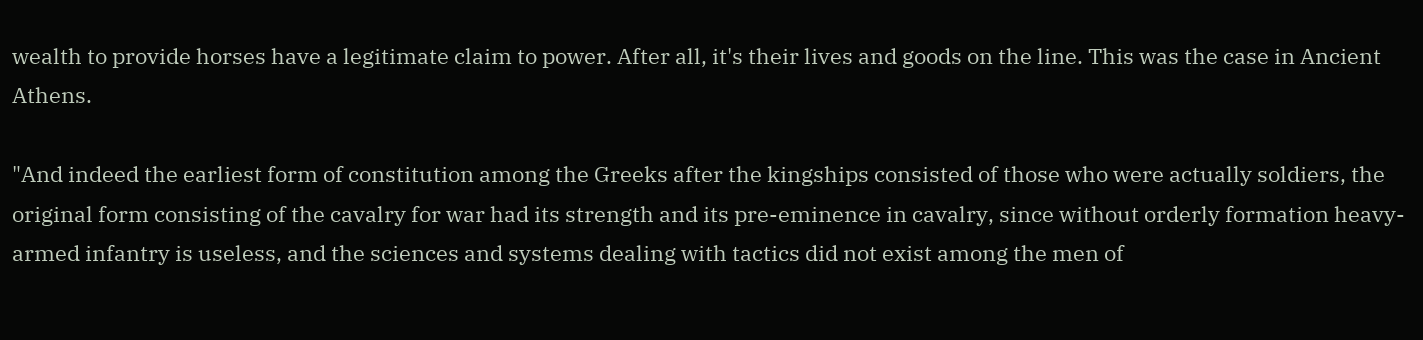wealth to provide horses have a legitimate claim to power. After all, it's their lives and goods on the line. This was the case in Ancient Athens.

"And indeed the earliest form of constitution among the Greeks after the kingships consisted of those who were actually soldiers, the original form consisting of the cavalry for war had its strength and its pre-eminence in cavalry, since without orderly formation heavy-armed infantry is useless, and the sciences and systems dealing with tactics did not exist among the men of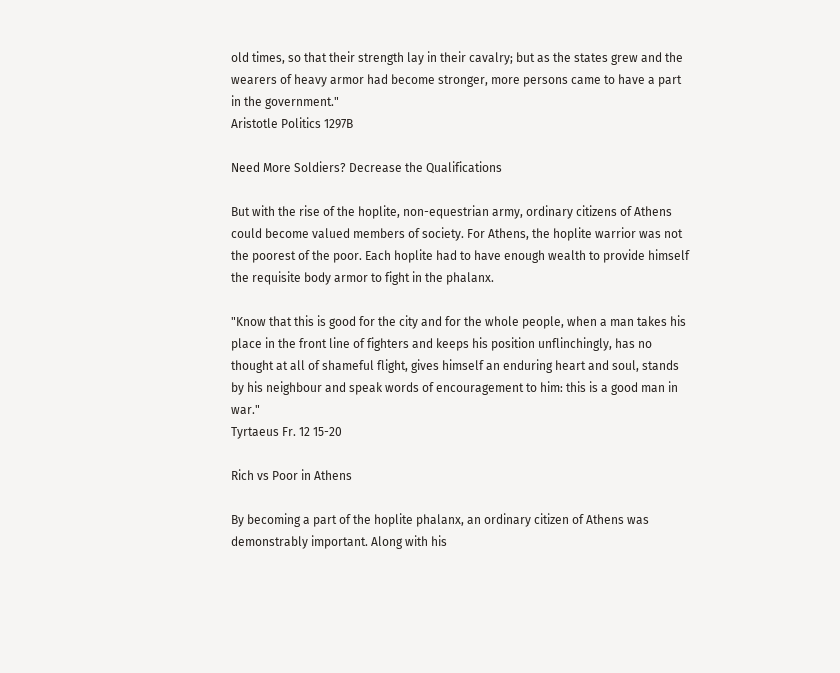old times, so that their strength lay in their cavalry; but as the states grew and the wearers of heavy armor had become stronger, more persons came to have a part in the government."
Aristotle Politics 1297B

Need More Soldiers? Decrease the Qualifications

But with the rise of the hoplite, non-equestrian army, ordinary citizens of Athens could become valued members of society. For Athens, the hoplite warrior was not the poorest of the poor. Each hoplite had to have enough wealth to provide himself the requisite body armor to fight in the phalanx.

"Know that this is good for the city and for the whole people, when a man takes his place in the front line of fighters and keeps his position unflinchingly, has no thought at all of shameful flight, gives himself an enduring heart and soul, stands by his neighbour and speak words of encouragement to him: this is a good man in war."
Tyrtaeus Fr. 12 15-20

Rich vs Poor in Athens

By becoming a part of the hoplite phalanx, an ordinary citizen of Athens was demonstrably important. Along with his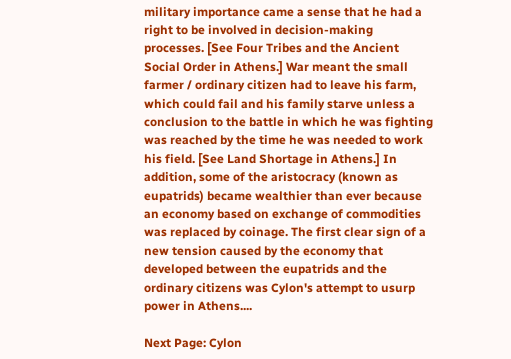military importance came a sense that he had a right to be involved in decision-making processes. [See Four Tribes and the Ancient Social Order in Athens.] War meant the small farmer / ordinary citizen had to leave his farm, which could fail and his family starve unless a conclusion to the battle in which he was fighting was reached by the time he was needed to work his field. [See Land Shortage in Athens.] In addition, some of the aristocracy (known as eupatrids) became wealthier than ever because an economy based on exchange of commodities was replaced by coinage. The first clear sign of a new tension caused by the economy that developed between the eupatrids and the ordinary citizens was Cylon's attempt to usurp power in Athens....

Next Page: Cylon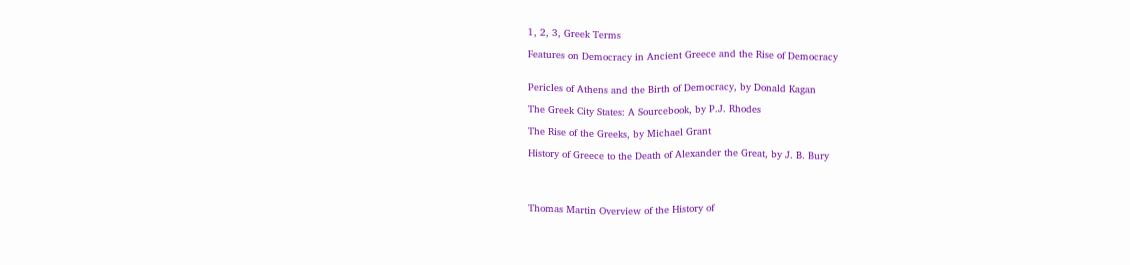1, 2, 3, Greek Terms

Features on Democracy in Ancient Greece and the Rise of Democracy


Pericles of Athens and the Birth of Democracy, by Donald Kagan

The Greek City States: A Sourcebook, by P.J. Rhodes

The Rise of the Greeks, by Michael Grant

History of Greece to the Death of Alexander the Great, by J. B. Bury




Thomas Martin Overview of the History of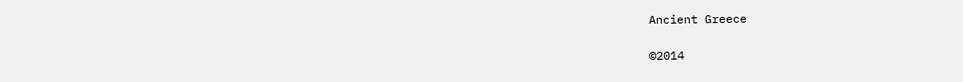Ancient Greece

©2014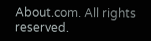About.com. All rights reserved.